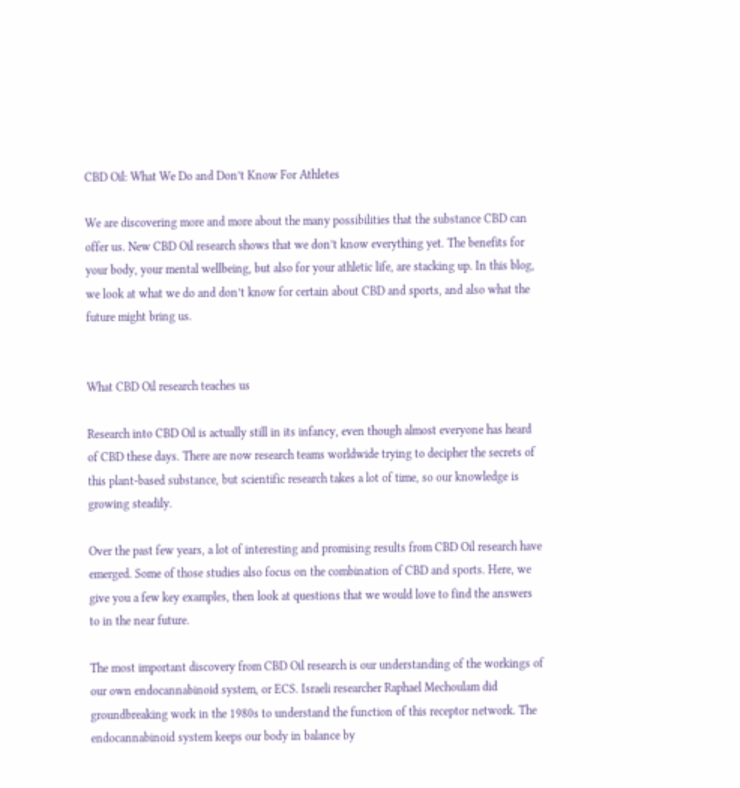CBD Oil: What We Do and Don’t Know For Athletes

We are discovering more and more about the many possibilities that the substance CBD can offer us. New CBD Oil research shows that we don’t know everything yet. The benefits for your body, your mental wellbeing, but also for your athletic life, are stacking up. In this blog, we look at what we do and don’t know for certain about CBD and sports, and also what the future might bring us.


What CBD Oil research teaches us

Research into CBD Oil is actually still in its infancy, even though almost everyone has heard of CBD these days. There are now research teams worldwide trying to decipher the secrets of this plant-based substance, but scientific research takes a lot of time, so our knowledge is growing steadily.

Over the past few years, a lot of interesting and promising results from CBD Oil research have emerged. Some of those studies also focus on the combination of CBD and sports. Here, we give you a few key examples, then look at questions that we would love to find the answers to in the near future.

The most important discovery from CBD Oil research is our understanding of the workings of our own endocannabinoid system, or ECS. Israeli researcher Raphael Mechoulam did groundbreaking work in the 1980s to understand the function of this receptor network. The endocannabinoid system keeps our body in balance by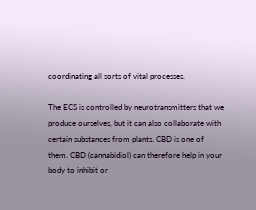coordinating all sorts of vital processes.

The ECS is controlled by neurotransmitters that we produce ourselves, but it can also collaborate with certain substances from plants. CBD is one of them. CBD (cannabidiol) can therefore help in your body to inhibit or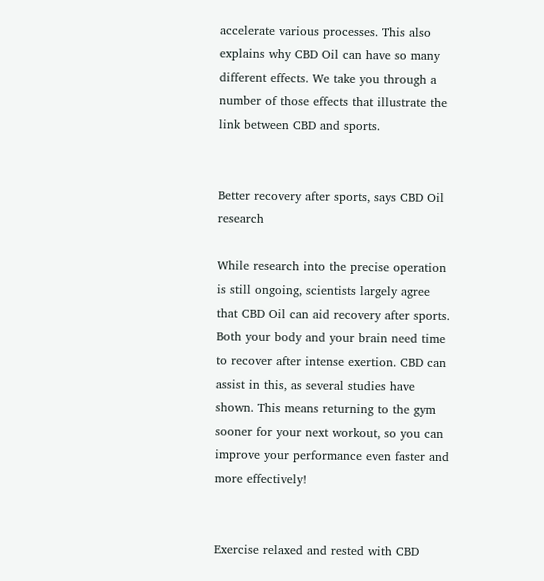accelerate various processes. This also explains why CBD Oil can have so many different effects. We take you through a number of those effects that illustrate the link between CBD and sports.


Better recovery after sports, says CBD Oil research

While research into the precise operation is still ongoing, scientists largely agree that CBD Oil can aid recovery after sports. Both your body and your brain need time to recover after intense exertion. CBD can assist in this, as several studies have shown. This means returning to the gym sooner for your next workout, so you can improve your performance even faster and more effectively!


Exercise relaxed and rested with CBD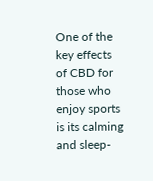One of the key effects of CBD for those who enjoy sports is its calming and sleep-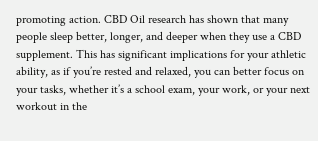promoting action. CBD Oil research has shown that many people sleep better, longer, and deeper when they use a CBD supplement. This has significant implications for your athletic ability, as if you’re rested and relaxed, you can better focus on your tasks, whether it’s a school exam, your work, or your next workout in the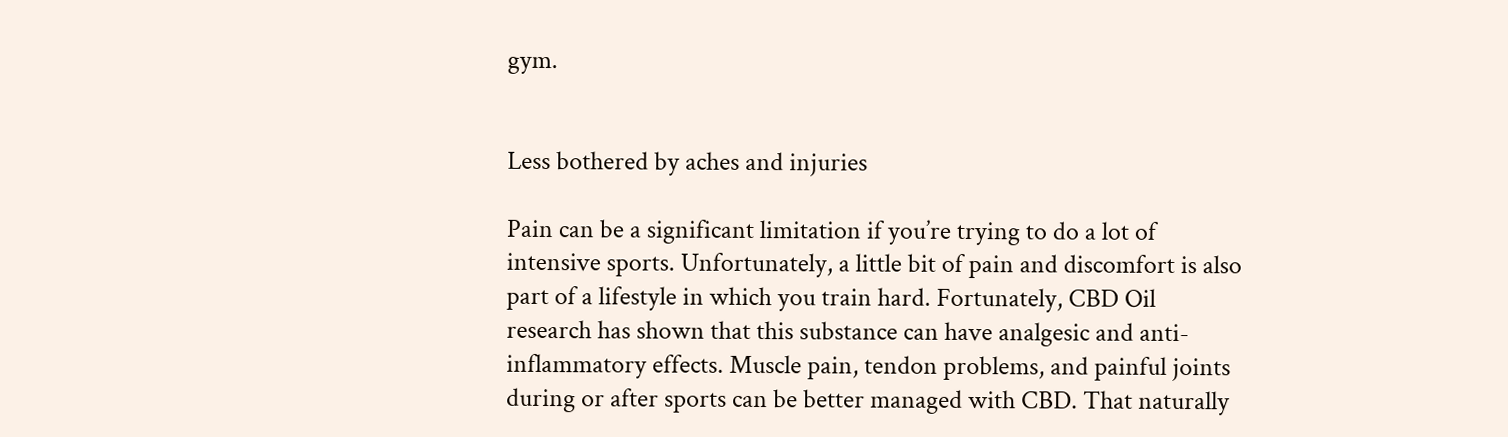gym.


Less bothered by aches and injuries

Pain can be a significant limitation if you’re trying to do a lot of intensive sports. Unfortunately, a little bit of pain and discomfort is also part of a lifestyle in which you train hard. Fortunately, CBD Oil research has shown that this substance can have analgesic and anti-inflammatory effects. Muscle pain, tendon problems, and painful joints during or after sports can be better managed with CBD. That naturally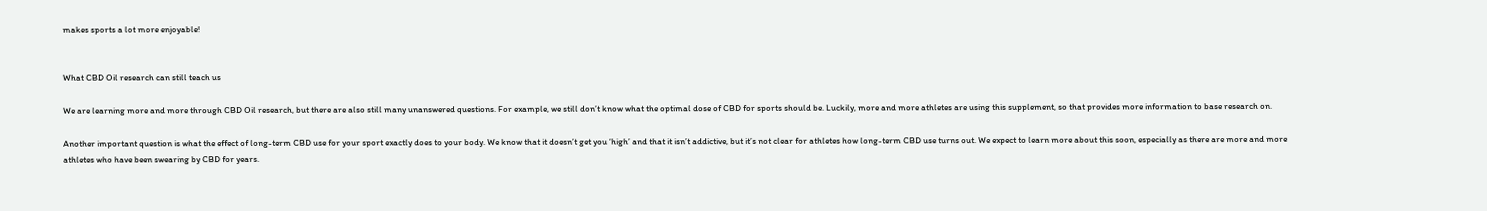makes sports a lot more enjoyable!


What CBD Oil research can still teach us

We are learning more and more through CBD Oil research, but there are also still many unanswered questions. For example, we still don’t know what the optimal dose of CBD for sports should be. Luckily, more and more athletes are using this supplement, so that provides more information to base research on.

Another important question is what the effect of long-term CBD use for your sport exactly does to your body. We know that it doesn’t get you ‘high’ and that it isn’t addictive, but it’s not clear for athletes how long-term CBD use turns out. We expect to learn more about this soon, especially as there are more and more athletes who have been swearing by CBD for years.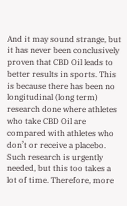And it may sound strange, but it has never been conclusively proven that CBD Oil leads to better results in sports. This is because there has been no longitudinal (long term) research done where athletes who take CBD Oil are compared with athletes who don’t or receive a placebo. Such research is urgently needed, but this too takes a lot of time. Therefore, more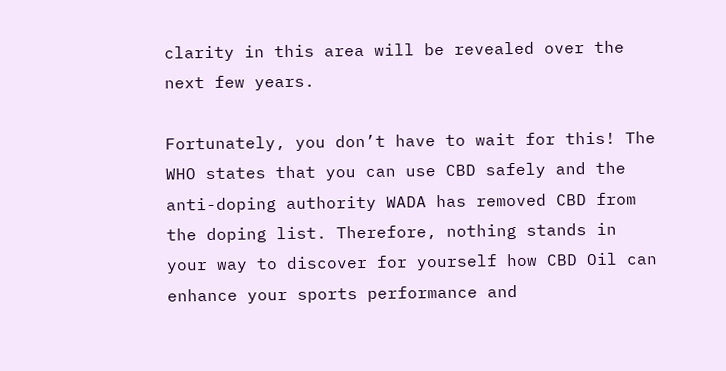clarity in this area will be revealed over the next few years.

Fortunately, you don’t have to wait for this! The WHO states that you can use CBD safely and the anti-doping authority WADA has removed CBD from the doping list. Therefore, nothing stands in your way to discover for yourself how CBD Oil can enhance your sports performance and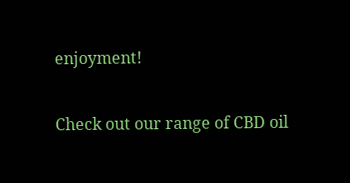enjoyment!

Check out our range of CBD oil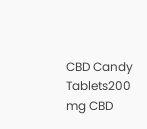CBD Candy Tablets200 mg CBD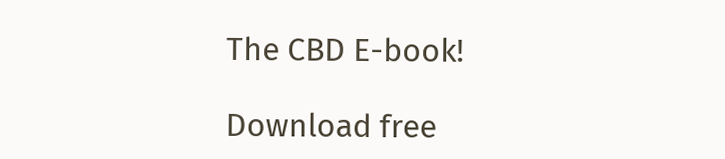The CBD E-book!

Download free